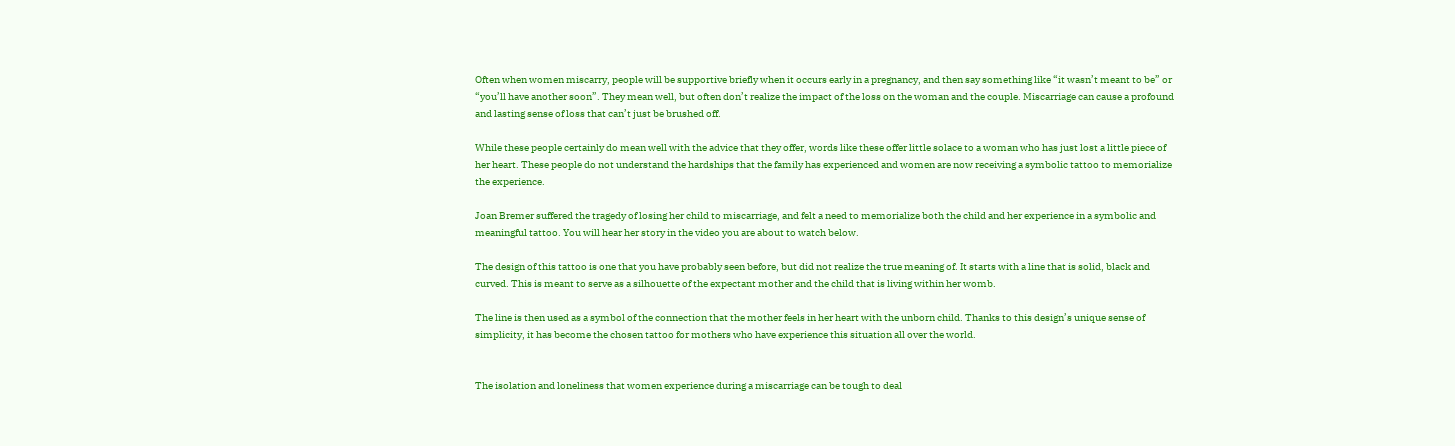Often when women miscarry, people will be supportive briefly when it occurs early in a pregnancy, and then say something like “it wasn’t meant to be” or “you’ll have another soon”. They mean well, but often don’t realize the impact of the loss on the woman and the couple. Miscarriage can cause a profound and lasting sense of loss that can’t just be brushed off.

While these people certainly do mean well with the advice that they offer, words like these offer little solace to a woman who has just lost a little piece of her heart. These people do not understand the hardships that the family has experienced and women are now receiving a symbolic tattoo to memorialize the experience.

Joan Bremer suffered the tragedy of losing her child to miscarriage, and felt a need to memorialize both the child and her experience in a symbolic and meaningful tattoo. You will hear her story in the video you are about to watch below.

The design of this tattoo is one that you have probably seen before, but did not realize the true meaning of. It starts with a line that is solid, black and curved. This is meant to serve as a silhouette of the expectant mother and the child that is living within her womb.

The line is then used as a symbol of the connection that the mother feels in her heart with the unborn child. Thanks to this design’s unique sense of simplicity, it has become the chosen tattoo for mothers who have experience this situation all over the world.


The isolation and loneliness that women experience during a miscarriage can be tough to deal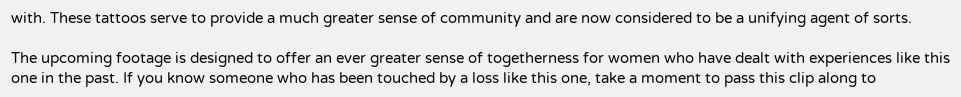with. These tattoos serve to provide a much greater sense of community and are now considered to be a unifying agent of sorts.

The upcoming footage is designed to offer an ever greater sense of togetherness for women who have dealt with experiences like this one in the past. If you know someone who has been touched by a loss like this one, take a moment to pass this clip along to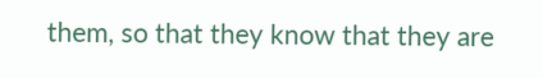them, so that they know that they are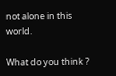not alone in this world.

What do you think ?